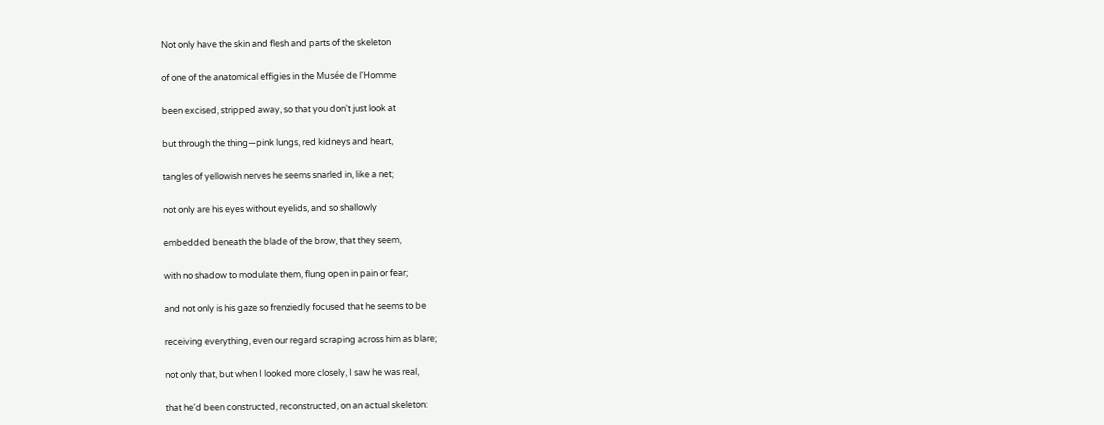Not only have the skin and flesh and parts of the skeleton

of one of the anatomical effigies in the Musée de l'Homme

been excised, stripped away, so that you don't just look at

but through the thing—pink lungs, red kidneys and heart,

tangles of yellowish nerves he seems snarled in, like a net;

not only are his eyes without eyelids, and so shallowly

embedded beneath the blade of the brow, that they seem,

with no shadow to modulate them, flung open in pain or fear;

and not only is his gaze so frenziedly focused that he seems to be

receiving everything, even our regard scraping across him as blare;

not only that, but when I looked more closely, I saw he was real,

that he'd been constructed, reconstructed, on an actual skeleton: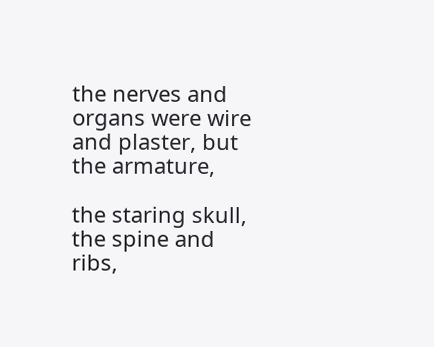the nerves and organs were wire and plaster, but the armature,

the staring skull, the spine and ribs,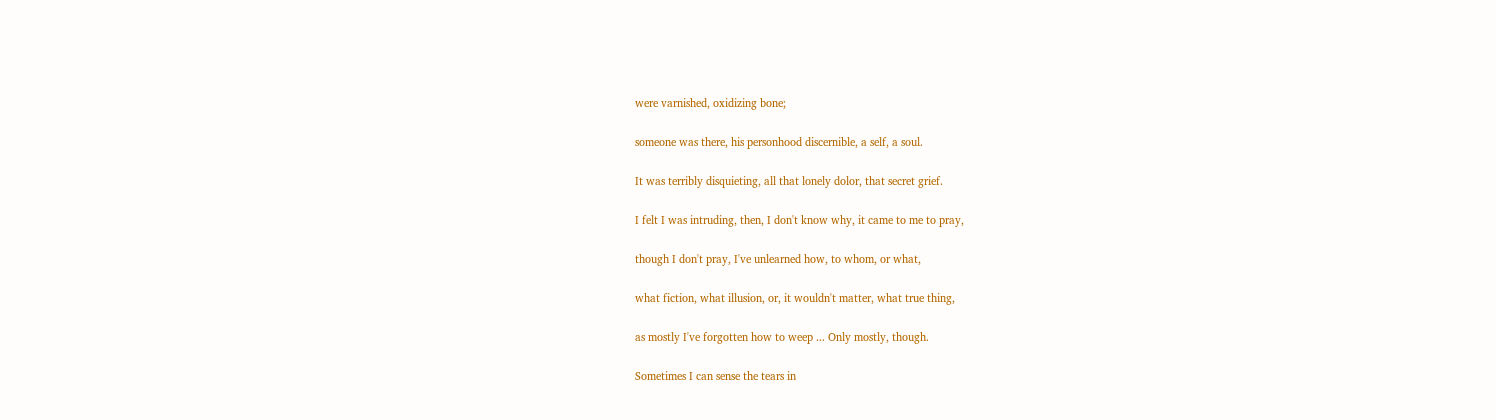were varnished, oxidizing bone;

someone was there, his personhood discernible, a self, a soul.

It was terribly disquieting, all that lonely dolor, that secret grief.

I felt I was intruding, then, I don't know why, it came to me to pray,

though I don't pray, I've unlearned how, to whom, or what,

what fiction, what illusion, or, it wouldn't matter, what true thing,

as mostly I've forgotten how to weep ... Only mostly, though.

Sometimes I can sense the tears in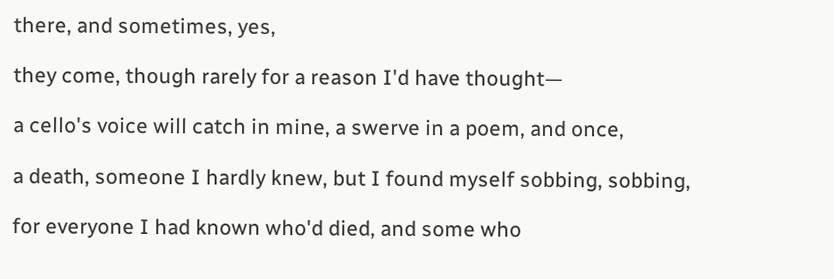there, and sometimes, yes,

they come, though rarely for a reason I'd have thought—

a cello's voice will catch in mine, a swerve in a poem, and once,

a death, someone I hardly knew, but I found myself sobbing, sobbing,

for everyone I had known who'd died, and some who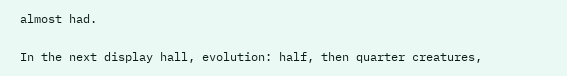almost had.

In the next display hall, evolution: half, then quarter creatures,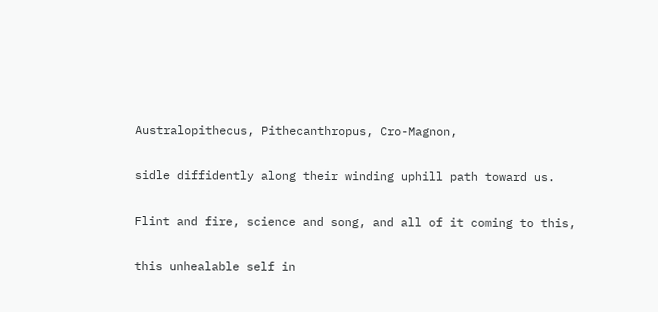Australopithecus, Pithecanthropus, Cro-Magnon,

sidle diffidently along their winding uphill path toward us.

Flint and fire, science and song, and all of it coming to this,

this unhealable self in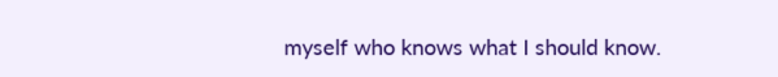myself who knows what I should know.